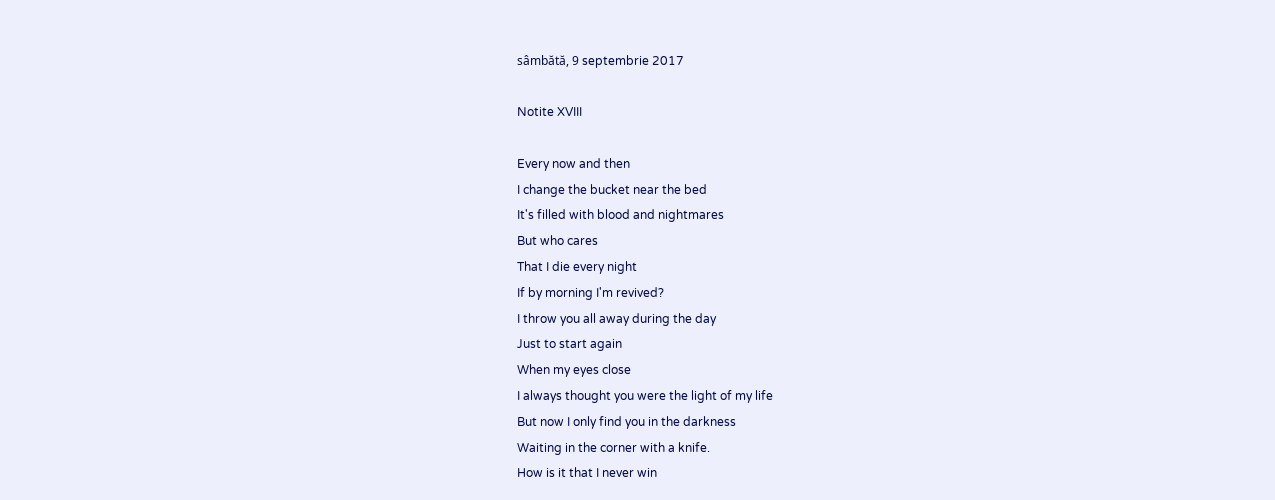sâmbătă, 9 septembrie 2017

Notite XVIII

Every now and then
I change the bucket near the bed
It's filled with blood and nightmares
But who cares
That I die every night
If by morning I'm revived?
I throw you all away during the day
Just to start again
When my eyes close
I always thought you were the light of my life
But now I only find you in the darkness
Waiting in the corner with a knife.
How is it that I never win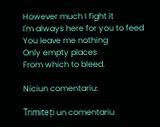However much I fight it
I'm always here for you to feed
You leave me nothing
Only empty places
From which to bleed.

Niciun comentariu:

Trimiteți un comentariu